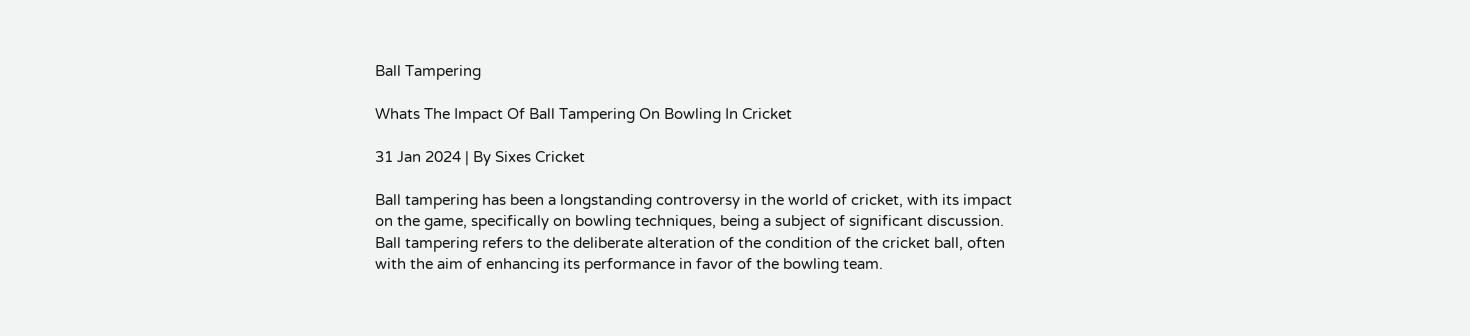Ball Tampering

Whats The Impact Of Ball Tampering On Bowling In Cricket

31 Jan 2024 | By Sixes Cricket

Ball tampering has been a longstanding controversy in the world of cricket, with its impact on the game, specifically on bowling techniques, being a subject of significant discussion. Ball tampering refers to the deliberate alteration of the condition of the cricket ball, often with the aim of enhancing its performance in favor of the bowling team.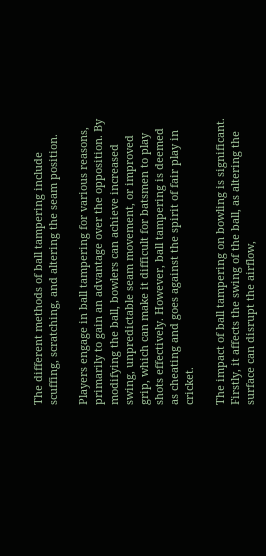The different methods of ball tampering include scuffing, scratching, and altering the seam position.

Players engage in ball tampering for various reasons, primarily to gain an advantage over the opposition. By modifying the ball, bowlers can achieve increased swing, unpredictable seam movement, or improved grip, which can make it difficult for batsmen to play shots effectively. However, ball tampering is deemed as cheating and goes against the spirit of fair play in cricket.

The impact of ball tampering on bowling is significant. Firstly, it affects the swing of the ball, as altering the surface can disrupt the airflow,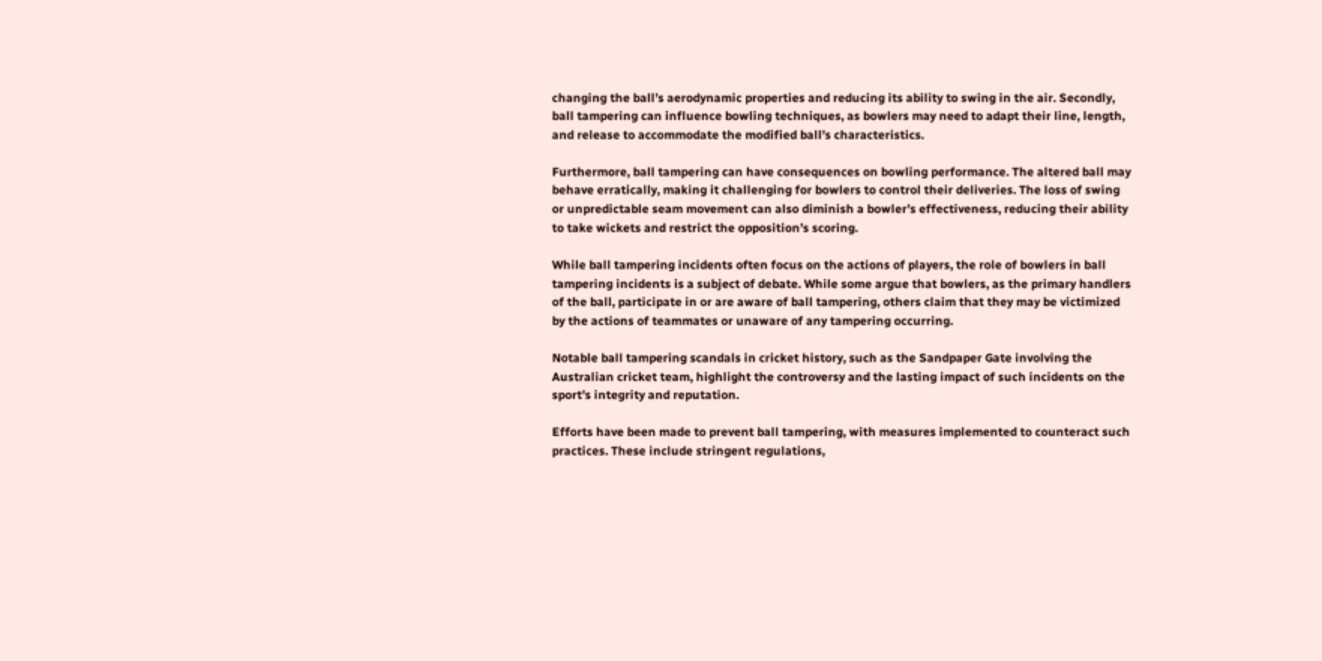changing the ball’s aerodynamic properties and reducing its ability to swing in the air. Secondly, ball tampering can influence bowling techniques, as bowlers may need to adapt their line, length, and release to accommodate the modified ball’s characteristics.

Furthermore, ball tampering can have consequences on bowling performance. The altered ball may behave erratically, making it challenging for bowlers to control their deliveries. The loss of swing or unpredictable seam movement can also diminish a bowler’s effectiveness, reducing their ability to take wickets and restrict the opposition’s scoring.

While ball tampering incidents often focus on the actions of players, the role of bowlers in ball tampering incidents is a subject of debate. While some argue that bowlers, as the primary handlers of the ball, participate in or are aware of ball tampering, others claim that they may be victimized by the actions of teammates or unaware of any tampering occurring.

Notable ball tampering scandals in cricket history, such as the Sandpaper Gate involving the Australian cricket team, highlight the controversy and the lasting impact of such incidents on the sport’s integrity and reputation.

Efforts have been made to prevent ball tampering, with measures implemented to counteract such practices. These include stringent regulations,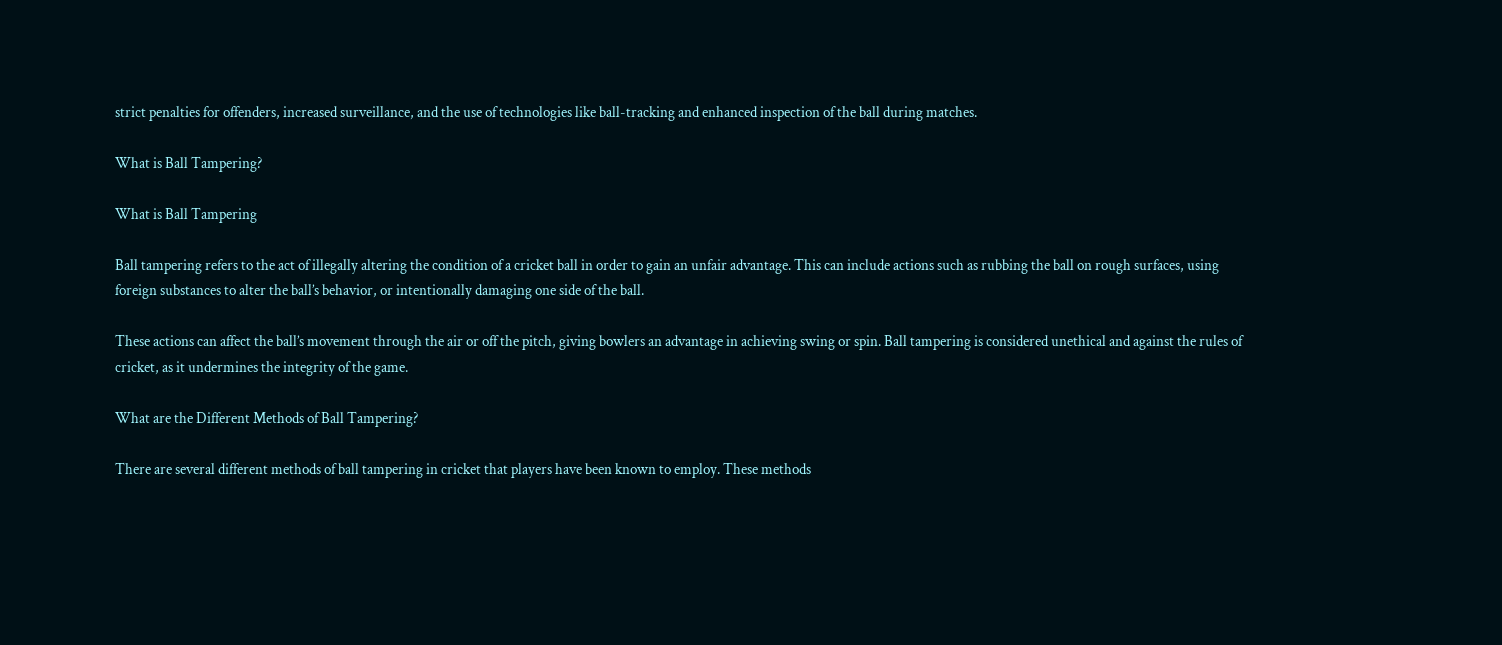strict penalties for offenders, increased surveillance, and the use of technologies like ball-tracking and enhanced inspection of the ball during matches.

What is Ball Tampering?

What is Ball Tampering

Ball tampering refers to the act of illegally altering the condition of a cricket ball in order to gain an unfair advantage. This can include actions such as rubbing the ball on rough surfaces, using foreign substances to alter the ball’s behavior, or intentionally damaging one side of the ball.

These actions can affect the ball’s movement through the air or off the pitch, giving bowlers an advantage in achieving swing or spin. Ball tampering is considered unethical and against the rules of cricket, as it undermines the integrity of the game.

What are the Different Methods of Ball Tampering?

There are several different methods of ball tampering in cricket that players have been known to employ. These methods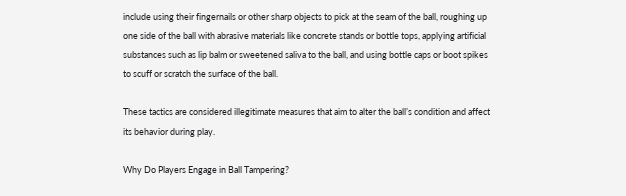include using their fingernails or other sharp objects to pick at the seam of the ball, roughing up one side of the ball with abrasive materials like concrete stands or bottle tops, applying artificial substances such as lip balm or sweetened saliva to the ball, and using bottle caps or boot spikes to scuff or scratch the surface of the ball.

These tactics are considered illegitimate measures that aim to alter the ball’s condition and affect its behavior during play.

Why Do Players Engage in Ball Tampering?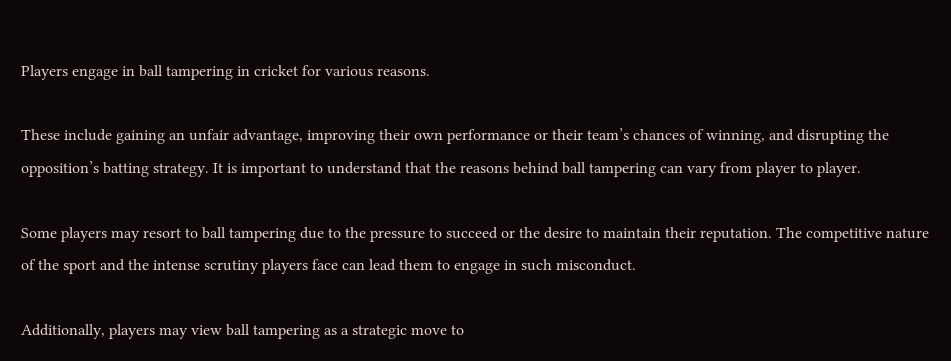Players engage in ball tampering in cricket for various reasons.

These include gaining an unfair advantage, improving their own performance or their team’s chances of winning, and disrupting the opposition’s batting strategy. It is important to understand that the reasons behind ball tampering can vary from player to player.

Some players may resort to ball tampering due to the pressure to succeed or the desire to maintain their reputation. The competitive nature of the sport and the intense scrutiny players face can lead them to engage in such misconduct.

Additionally, players may view ball tampering as a strategic move to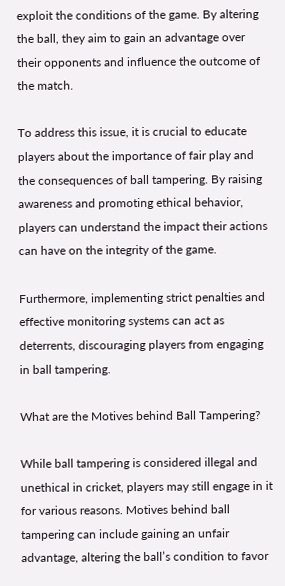exploit the conditions of the game. By altering the ball, they aim to gain an advantage over their opponents and influence the outcome of the match.

To address this issue, it is crucial to educate players about the importance of fair play and the consequences of ball tampering. By raising awareness and promoting ethical behavior, players can understand the impact their actions can have on the integrity of the game.

Furthermore, implementing strict penalties and effective monitoring systems can act as deterrents, discouraging players from engaging in ball tampering.

What are the Motives behind Ball Tampering?

While ball tampering is considered illegal and unethical in cricket, players may still engage in it for various reasons. Motives behind ball tampering can include gaining an unfair advantage, altering the ball’s condition to favor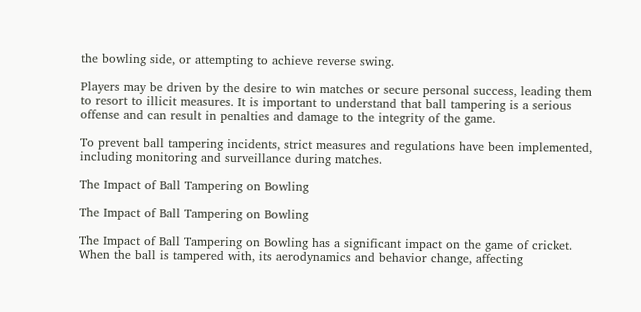the bowling side, or attempting to achieve reverse swing.

Players may be driven by the desire to win matches or secure personal success, leading them to resort to illicit measures. It is important to understand that ball tampering is a serious offense and can result in penalties and damage to the integrity of the game.

To prevent ball tampering incidents, strict measures and regulations have been implemented, including monitoring and surveillance during matches.

The Impact of Ball Tampering on Bowling

The Impact of Ball Tampering on Bowling

The Impact of Ball Tampering on Bowling has a significant impact on the game of cricket. When the ball is tampered with, its aerodynamics and behavior change, affecting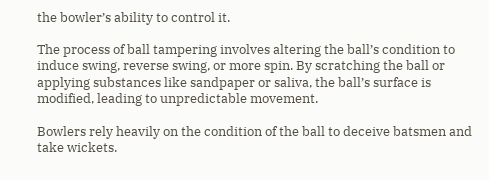the bowler’s ability to control it.

The process of ball tampering involves altering the ball’s condition to induce swing, reverse swing, or more spin. By scratching the ball or applying substances like sandpaper or saliva, the ball’s surface is modified, leading to unpredictable movement.

Bowlers rely heavily on the condition of the ball to deceive batsmen and take wickets.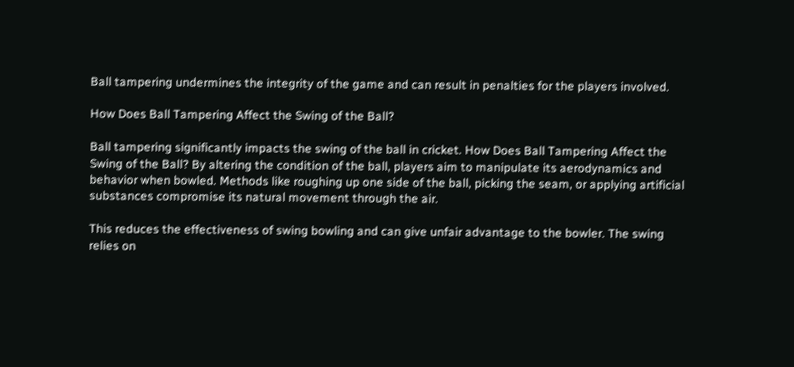Ball tampering undermines the integrity of the game and can result in penalties for the players involved.

How Does Ball Tampering Affect the Swing of the Ball?

Ball tampering significantly impacts the swing of the ball in cricket. How Does Ball Tampering Affect the Swing of the Ball? By altering the condition of the ball, players aim to manipulate its aerodynamics and behavior when bowled. Methods like roughing up one side of the ball, picking the seam, or applying artificial substances compromise its natural movement through the air.

This reduces the effectiveness of swing bowling and can give unfair advantage to the bowler. The swing relies on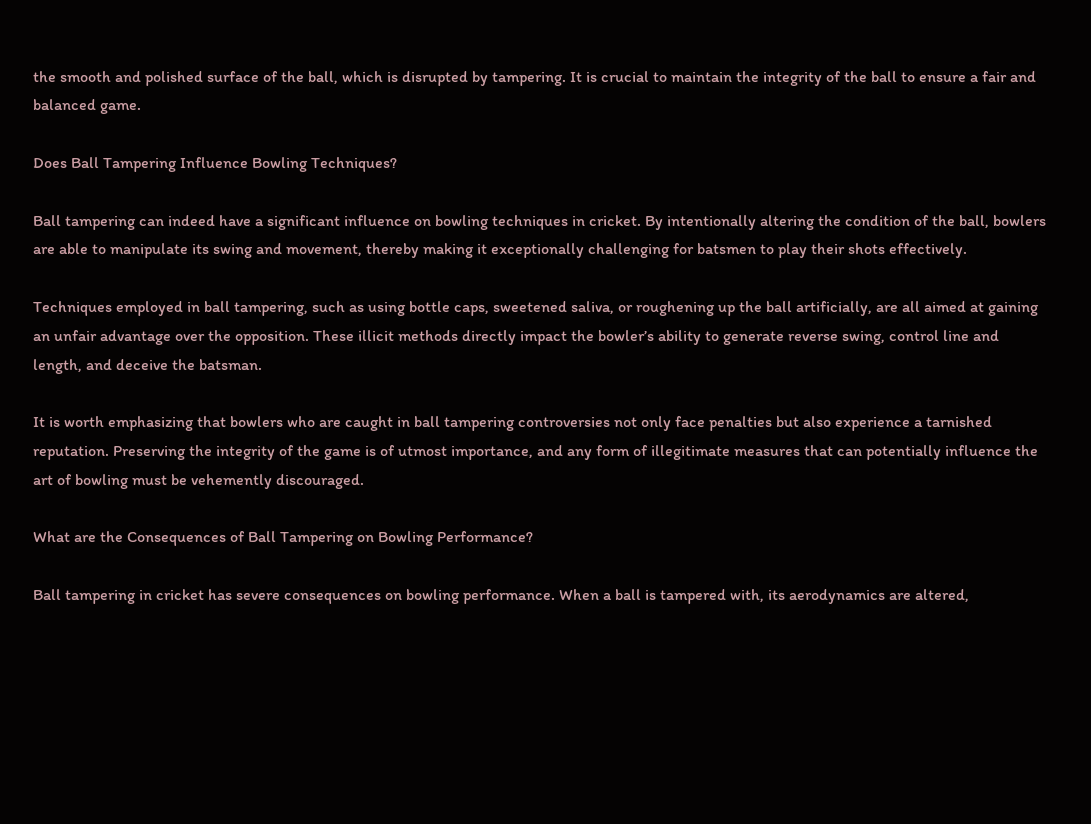the smooth and polished surface of the ball, which is disrupted by tampering. It is crucial to maintain the integrity of the ball to ensure a fair and balanced game.

Does Ball Tampering Influence Bowling Techniques?

Ball tampering can indeed have a significant influence on bowling techniques in cricket. By intentionally altering the condition of the ball, bowlers are able to manipulate its swing and movement, thereby making it exceptionally challenging for batsmen to play their shots effectively.

Techniques employed in ball tampering, such as using bottle caps, sweetened saliva, or roughening up the ball artificially, are all aimed at gaining an unfair advantage over the opposition. These illicit methods directly impact the bowler’s ability to generate reverse swing, control line and length, and deceive the batsman.

It is worth emphasizing that bowlers who are caught in ball tampering controversies not only face penalties but also experience a tarnished reputation. Preserving the integrity of the game is of utmost importance, and any form of illegitimate measures that can potentially influence the art of bowling must be vehemently discouraged.

What are the Consequences of Ball Tampering on Bowling Performance?

Ball tampering in cricket has severe consequences on bowling performance. When a ball is tampered with, its aerodynamics are altered,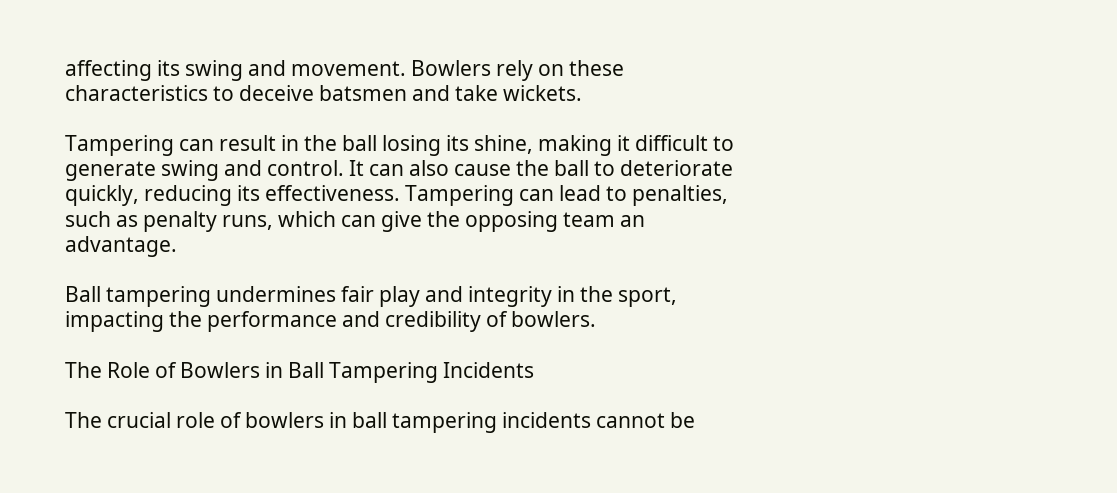affecting its swing and movement. Bowlers rely on these characteristics to deceive batsmen and take wickets.

Tampering can result in the ball losing its shine, making it difficult to generate swing and control. It can also cause the ball to deteriorate quickly, reducing its effectiveness. Tampering can lead to penalties, such as penalty runs, which can give the opposing team an advantage.

Ball tampering undermines fair play and integrity in the sport, impacting the performance and credibility of bowlers.

The Role of Bowlers in Ball Tampering Incidents

The crucial role of bowlers in ball tampering incidents cannot be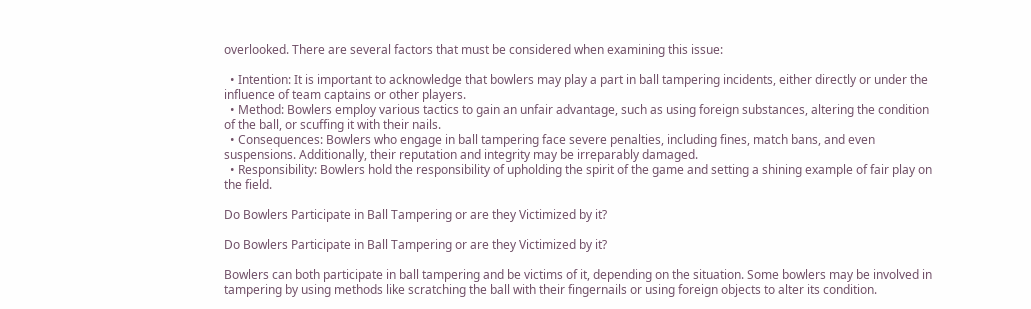overlooked. There are several factors that must be considered when examining this issue:

  • Intention: It is important to acknowledge that bowlers may play a part in ball tampering incidents, either directly or under the influence of team captains or other players.
  • Method: Bowlers employ various tactics to gain an unfair advantage, such as using foreign substances, altering the condition of the ball, or scuffing it with their nails.
  • Consequences: Bowlers who engage in ball tampering face severe penalties, including fines, match bans, and even suspensions. Additionally, their reputation and integrity may be irreparably damaged.
  • Responsibility: Bowlers hold the responsibility of upholding the spirit of the game and setting a shining example of fair play on the field.

Do Bowlers Participate in Ball Tampering or are they Victimized by it?

Do Bowlers Participate in Ball Tampering or are they Victimized by it?

Bowlers can both participate in ball tampering and be victims of it, depending on the situation. Some bowlers may be involved in tampering by using methods like scratching the ball with their fingernails or using foreign objects to alter its condition.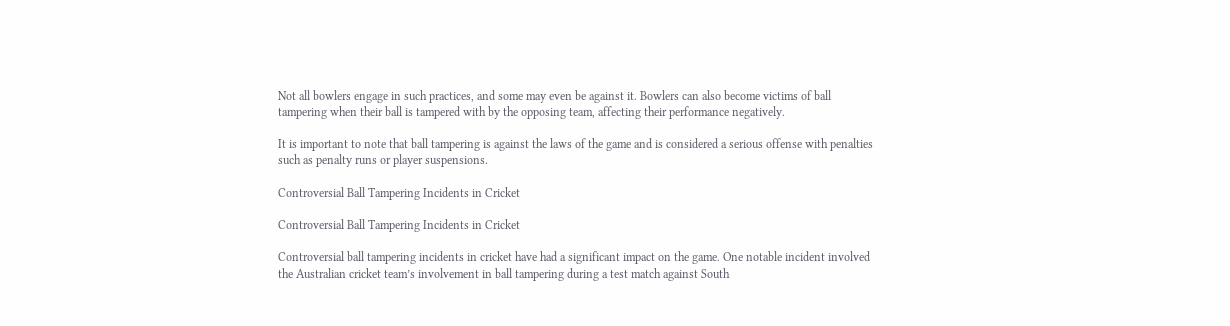Not all bowlers engage in such practices, and some may even be against it. Bowlers can also become victims of ball tampering when their ball is tampered with by the opposing team, affecting their performance negatively.

It is important to note that ball tampering is against the laws of the game and is considered a serious offense with penalties such as penalty runs or player suspensions.

Controversial Ball Tampering Incidents in Cricket

Controversial Ball Tampering Incidents in Cricket

Controversial ball tampering incidents in cricket have had a significant impact on the game. One notable incident involved the Australian cricket team’s involvement in ball tampering during a test match against South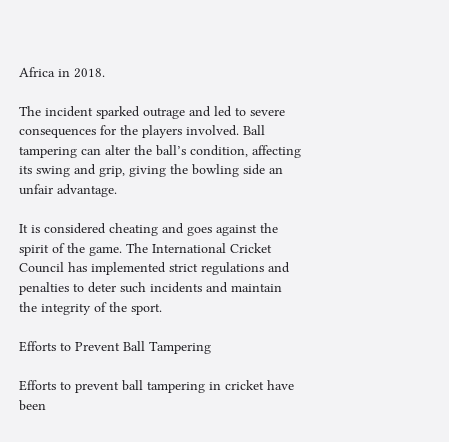Africa in 2018.

The incident sparked outrage and led to severe consequences for the players involved. Ball tampering can alter the ball’s condition, affecting its swing and grip, giving the bowling side an unfair advantage.

It is considered cheating and goes against the spirit of the game. The International Cricket Council has implemented strict regulations and penalties to deter such incidents and maintain the integrity of the sport.

Efforts to Prevent Ball Tampering

Efforts to prevent ball tampering in cricket have been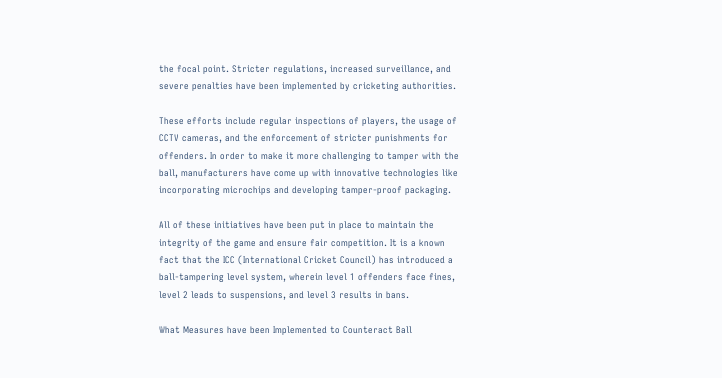the focal point. Stricter regulations, increased surveillance, and severe penalties have been implemented by cricketing authorities.

These efforts include regular inspections of players, the usage of CCTV cameras, and the enforcement of stricter punishments for offenders. In order to make it more challenging to tamper with the ball, manufacturers have come up with innovative technologies like incorporating microchips and developing tamper-proof packaging.

All of these initiatives have been put in place to maintain the integrity of the game and ensure fair competition. It is a known fact that the ICC (International Cricket Council) has introduced a ball-tampering level system, wherein level 1 offenders face fines, level 2 leads to suspensions, and level 3 results in bans.

What Measures have been Implemented to Counteract Ball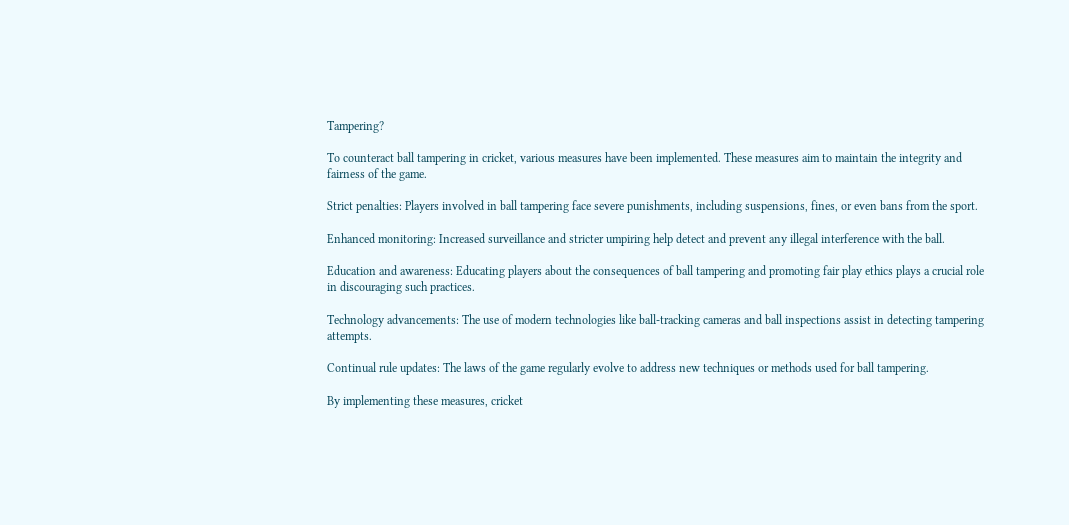Tampering?

To counteract ball tampering in cricket, various measures have been implemented. These measures aim to maintain the integrity and fairness of the game.

Strict penalties: Players involved in ball tampering face severe punishments, including suspensions, fines, or even bans from the sport.

Enhanced monitoring: Increased surveillance and stricter umpiring help detect and prevent any illegal interference with the ball.

Education and awareness: Educating players about the consequences of ball tampering and promoting fair play ethics plays a crucial role in discouraging such practices.

Technology advancements: The use of modern technologies like ball-tracking cameras and ball inspections assist in detecting tampering attempts.

Continual rule updates: The laws of the game regularly evolve to address new techniques or methods used for ball tampering.

By implementing these measures, cricket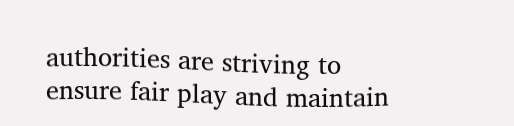authorities are striving to ensure fair play and maintain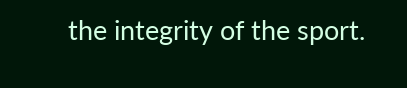the integrity of the sport.